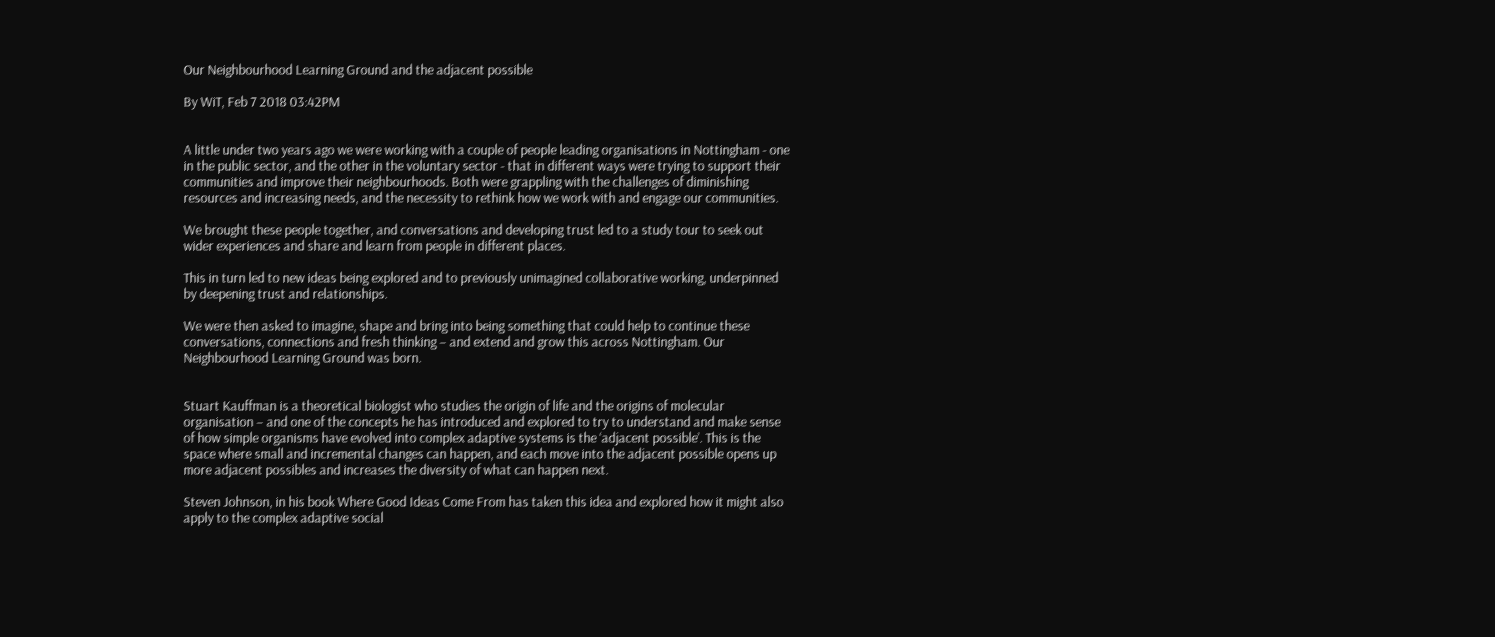Our Neighbourhood Learning Ground and the adjacent possible

By WiT, Feb 7 2018 03:42PM


A little under two years ago we were working with a couple of people leading organisations in Nottingham - one in the public sector, and the other in the voluntary sector - that in different ways were trying to support their communities and improve their neighbourhoods. Both were grappling with the challenges of diminishing resources and increasing needs, and the necessity to rethink how we work with and engage our communities.

We brought these people together, and conversations and developing trust led to a study tour to seek out wider experiences and share and learn from people in different places.

This in turn led to new ideas being explored and to previously unimagined collaborative working, underpinned by deepening trust and relationships.

We were then asked to imagine, shape and bring into being something that could help to continue these conversations, connections and fresh thinking – and extend and grow this across Nottingham. Our Neighbourhood Learning Ground was born.


Stuart Kauffman is a theoretical biologist who studies the origin of life and the origins of molecular organisation – and one of the concepts he has introduced and explored to try to understand and make sense of how simple organisms have evolved into complex adaptive systems is the ‘adjacent possible’. This is the space where small and incremental changes can happen, and each move into the adjacent possible opens up more adjacent possibles and increases the diversity of what can happen next.

Steven Johnson, in his book Where Good Ideas Come From has taken this idea and explored how it might also apply to the complex adaptive social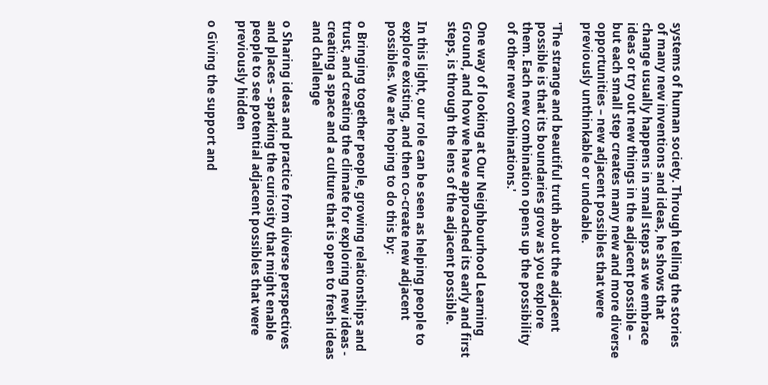systems of human society. Through telling the stories of many new inventions and ideas, he shows that change usually happens in small steps as we embrace ideas or try out new things in the adjacent possible – but each small step creates many new and more diverse opportunities – new adjacent possibles that were previously unthinkable or undoable.

'The strange and beautiful truth about the adjacent possible is that its boundaries grow as you explore them. Each new combination opens up the possibility of other new combinations.'

One way of looking at Our Neighbourhood Learning Ground, and how we have approached its early and first steps, is through the lens of the adjacent possible.

In this light, our role can be seen as helping people to explore existing, and then co-create new adjacent possibles. We are hoping to do this by:

o Bringing together people, growing relationships and trust, and creating the climate for exploring new ideas - creating a space and a culture that is open to fresh ideas and challenge

o Sharing ideas and practice from diverse perspectives and places – sparking the curiosity that might enable people to see potential adjacent possibles that were previously hidden

o Giving the support and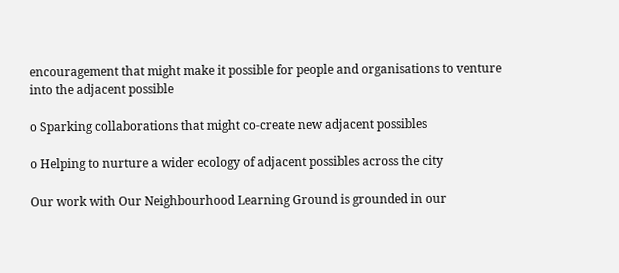encouragement that might make it possible for people and organisations to venture into the adjacent possible

o Sparking collaborations that might co-create new adjacent possibles

o Helping to nurture a wider ecology of adjacent possibles across the city

Our work with Our Neighbourhood Learning Ground is grounded in our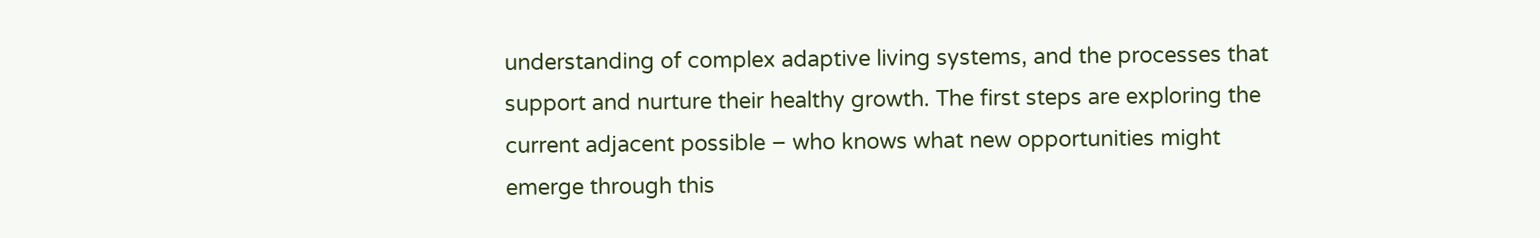understanding of complex adaptive living systems, and the processes that support and nurture their healthy growth. The first steps are exploring the current adjacent possible – who knows what new opportunities might emerge through this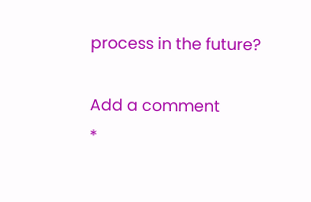process in the future?

Add a comment
*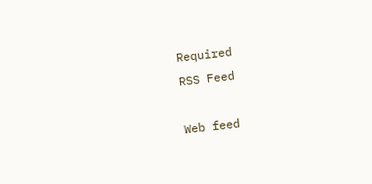Required
RSS Feed

Web feed